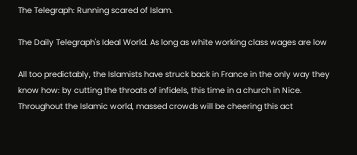The Telegraph: Running scared of Islam.

The Daily Telegraph's Ideal World. As long as white working class wages are low

All too predictably, the Islamists have struck back in France in the only way they know how: by cutting the throats of infidels, this time in a church in Nice. Throughout the Islamic world, massed crowds will be cheering this act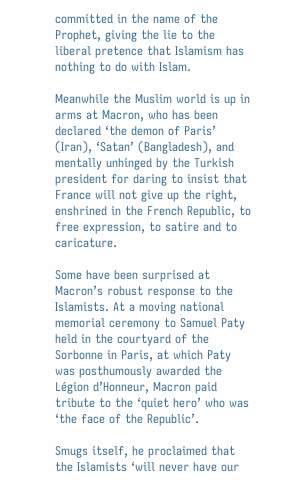committed in the name of the Prophet, giving the lie to the liberal pretence that Islamism has nothing to do with Islam.

Meanwhile the Muslim world is up in arms at Macron, who has been declared ‘the demon of Paris’ (Iran), ‘Satan’ (Bangladesh), and mentally unhinged by the Turkish president for daring to insist that France will not give up the right, enshrined in the French Republic, to free expression, to satire and to caricature.

Some have been surprised at Macron’s robust response to the Islamists. At a moving national memorial ceremony to Samuel Paty held in the courtyard of the Sorbonne in Paris, at which Paty was posthumously awarded the Légion d’Honneur, Macron paid tribute to the ‘quiet hero’ who was ‘the face of the Republic’.

Smugs itself, he proclaimed that the Islamists ‘will never have our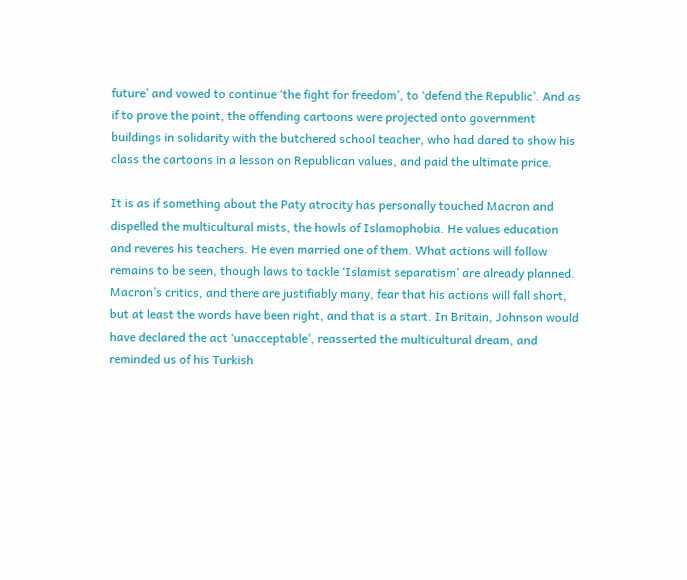future’ and vowed to continue ‘the fight for freedom’, to ‘defend the Republic’. And as if to prove the point, the offending cartoons were projected onto government buildings in solidarity with the butchered school teacher, who had dared to show his class the cartoons in a lesson on Republican values, and paid the ultimate price.

It is as if something about the Paty atrocity has personally touched Macron and dispelled the multicultural mists, the howls of Islamophobia. He values education and reveres his teachers. He even married one of them. What actions will follow remains to be seen, though laws to tackle ‘Islamist separatism’ are already planned. Macron’s critics, and there are justifiably many, fear that his actions will fall short, but at least the words have been right, and that is a start. In Britain, Johnson would have declared the act ‘unacceptable’, reasserted the multicultural dream, and reminded us of his Turkish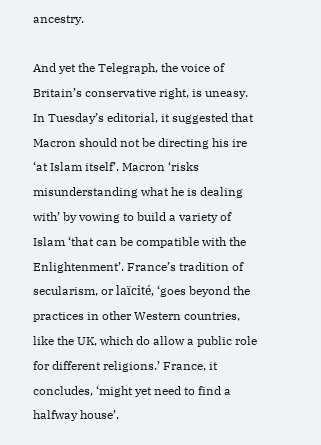ancestry.

And yet the Telegraph, the voice of Britain’s conservative right, is uneasy. In Tuesday’s editorial, it suggested that Macron should not be directing his ire ‘at Islam itself’. Macron ‘risks misunderstanding what he is dealing with’ by vowing to build a variety of Islam ‘that can be compatible with the Enlightenment’. France’s tradition of secularism, or laïcité, ‘goes beyond the practices in other Western countries, like the UK, which do allow a public role for different religions.’ France, it concludes, ‘might yet need to find a halfway house’.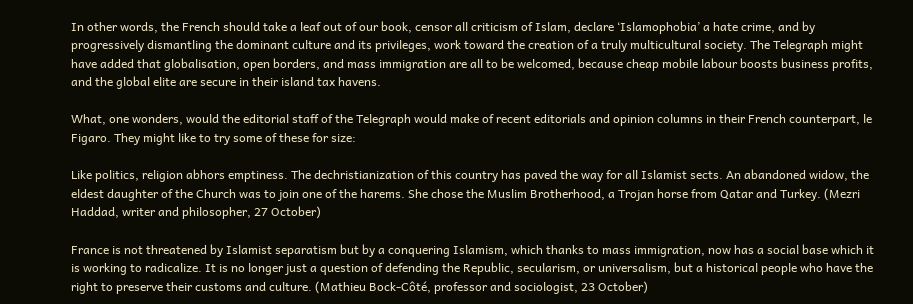In other words, the French should take a leaf out of our book, censor all criticism of Islam, declare ‘Islamophobia’ a hate crime, and by progressively dismantling the dominant culture and its privileges, work toward the creation of a truly multicultural society. The Telegraph might have added that globalisation, open borders, and mass immigration are all to be welcomed, because cheap mobile labour boosts business profits, and the global elite are secure in their island tax havens.

What, one wonders, would the editorial staff of the Telegraph would make of recent editorials and opinion columns in their French counterpart, le Figaro. They might like to try some of these for size:

Like politics, religion abhors emptiness. The dechristianization of this country has paved the way for all Islamist sects. An abandoned widow, the eldest daughter of the Church was to join one of the harems. She chose the Muslim Brotherhood, a Trojan horse from Qatar and Turkey. (Mezri Haddad, writer and philosopher, 27 October)

France is not threatened by Islamist separatism but by a conquering Islamism, which thanks to mass immigration, now has a social base which it is working to radicalize. It is no longer just a question of defending the Republic, secularism, or universalism, but a historical people who have the right to preserve their customs and culture. (Mathieu Bock-Côté, professor and sociologist, 23 October)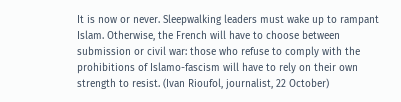It is now or never. Sleepwalking leaders must wake up to rampant Islam. Otherwise, the French will have to choose between submission or civil war: those who refuse to comply with the prohibitions of Islamo-fascism will have to rely on their own strength to resist. (Ivan Rioufol, journalist, 22 October)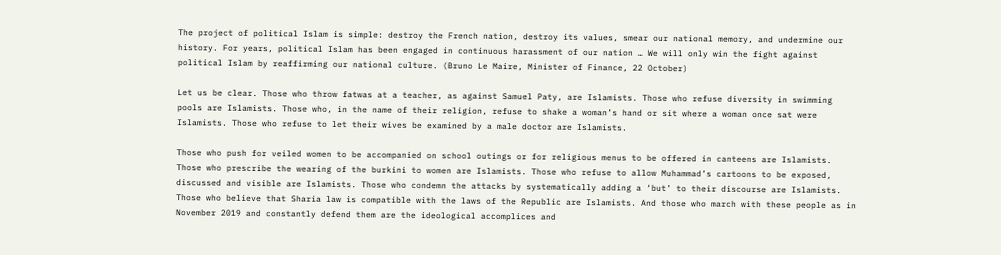The project of political Islam is simple: destroy the French nation, destroy its values, smear our national memory, and undermine our history. For years, political Islam has been engaged in continuous harassment of our nation … We will only win the fight against political Islam by reaffirming our national culture. (Bruno Le Maire, Minister of Finance, 22 October)

Let us be clear. Those who throw fatwas at a teacher, as against Samuel Paty, are Islamists. Those who refuse diversity in swimming pools are Islamists. Those who, in the name of their religion, refuse to shake a woman’s hand or sit where a woman once sat were Islamists. Those who refuse to let their wives be examined by a male doctor are Islamists.

Those who push for veiled women to be accompanied on school outings or for religious menus to be offered in canteens are Islamists. Those who prescribe the wearing of the burkini to women are Islamists. Those who refuse to allow Muhammad’s cartoons to be exposed, discussed and visible are Islamists. Those who condemn the attacks by systematically adding a ‘but’ to their discourse are Islamists. Those who believe that Sharia law is compatible with the laws of the Republic are Islamists. And those who march with these people as in November 2019 and constantly defend them are the ideological accomplices and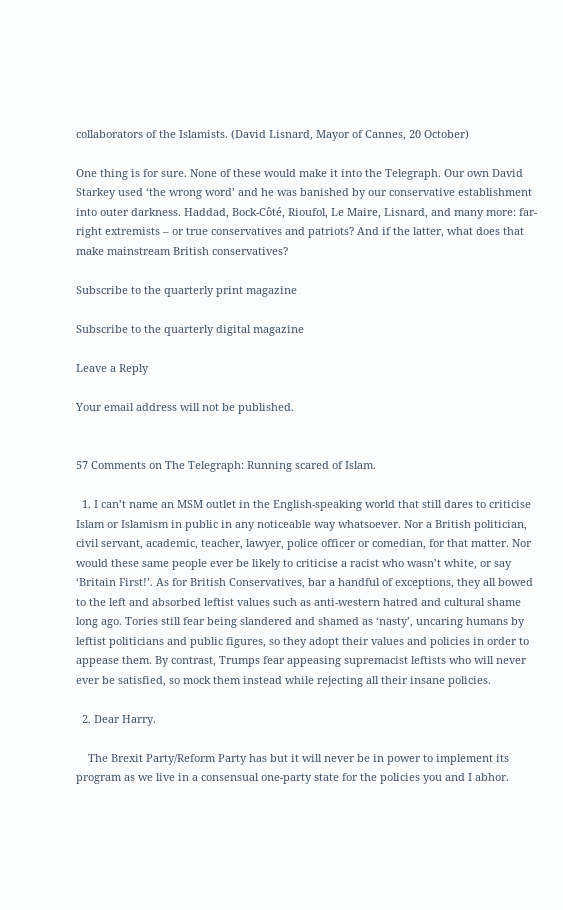collaborators of the Islamists. (David Lisnard, Mayor of Cannes, 20 October)

One thing is for sure. None of these would make it into the Telegraph. Our own David Starkey used ‘the wrong word’ and he was banished by our conservative establishment into outer darkness. Haddad, Bock-Côté, Rioufol, Le Maire, Lisnard, and many more: far-right extremists – or true conservatives and patriots? And if the latter, what does that make mainstream British conservatives?

Subscribe to the quarterly print magazine

Subscribe to the quarterly digital magazine

Leave a Reply

Your email address will not be published.


57 Comments on The Telegraph: Running scared of Islam.

  1. I can’t name an MSM outlet in the English-speaking world that still dares to criticise Islam or Islamism in public in any noticeable way whatsoever. Nor a British politician, civil servant, academic, teacher, lawyer, police officer or comedian, for that matter. Nor would these same people ever be likely to criticise a racist who wasn’t white, or say ‘Britain First!’. As for British Conservatives, bar a handful of exceptions, they all bowed to the left and absorbed leftist values such as anti-western hatred and cultural shame long ago. Tories still fear being slandered and shamed as ‘nasty’, uncaring humans by leftist politicians and public figures, so they adopt their values and policies in order to appease them. By contrast, Trumps fear appeasing supremacist leftists who will never ever be satisfied, so mock them instead while rejecting all their insane policies.

  2. Dear Harry.

    The Brexit Party/Reform Party has but it will never be in power to implement its program as we live in a consensual one-party state for the policies you and I abhor.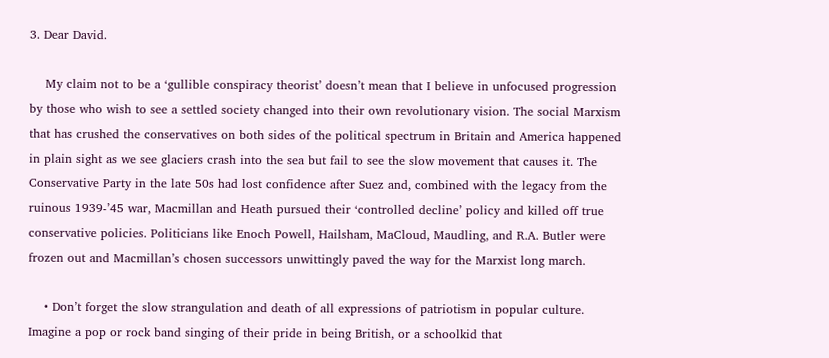3. Dear David.

    My claim not to be a ‘gullible conspiracy theorist’ doesn’t mean that I believe in unfocused progression by those who wish to see a settled society changed into their own revolutionary vision. The social Marxism that has crushed the conservatives on both sides of the political spectrum in Britain and America happened in plain sight as we see glaciers crash into the sea but fail to see the slow movement that causes it. The Conservative Party in the late 50s had lost confidence after Suez and, combined with the legacy from the ruinous 1939-’45 war, Macmillan and Heath pursued their ‘controlled decline’ policy and killed off true conservative policies. Politicians like Enoch Powell, Hailsham, MaCloud, Maudling, and R.A. Butler were frozen out and Macmillan’s chosen successors unwittingly paved the way for the Marxist long march.

    • Don’t forget the slow strangulation and death of all expressions of patriotism in popular culture. Imagine a pop or rock band singing of their pride in being British, or a schoolkid that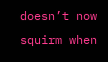doesn’t now squirm when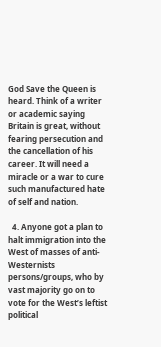God Save the Queen is heard. Think of a writer or academic saying Britain is great, without fearing persecution and the cancellation of his career. It will need a miracle or a war to cure such manufactured hate of self and nation.

  4. Anyone got a plan to halt immigration into the West of masses of anti-Westernists persons/groups, who by vast majority go on to vote for the West’s leftist political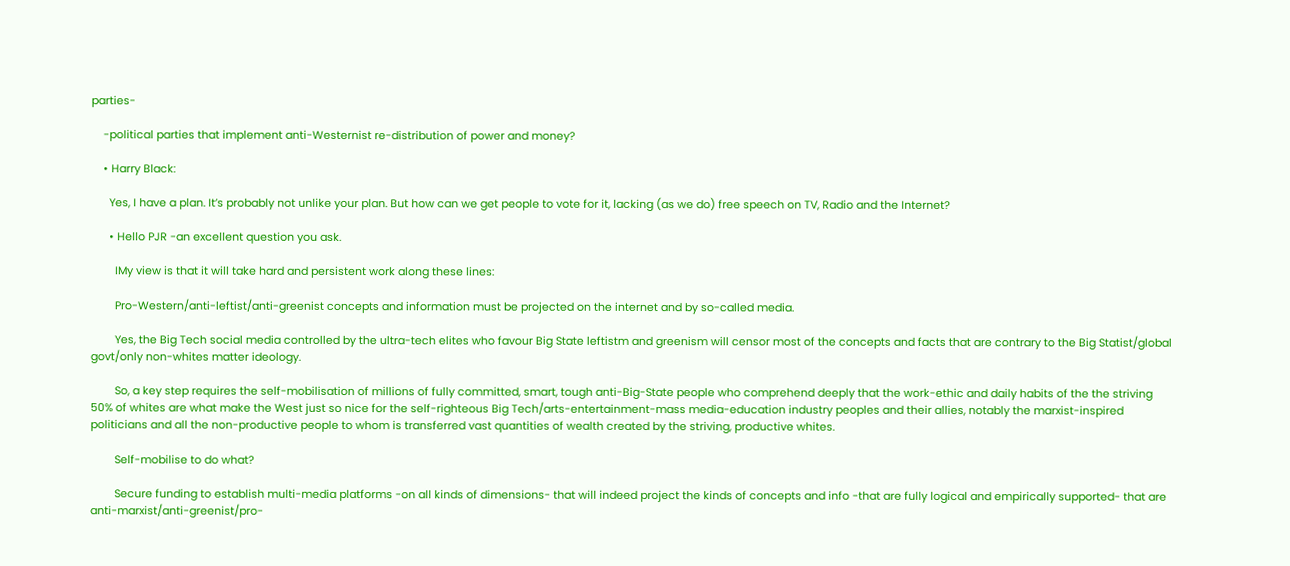parties-

    -political parties that implement anti-Westernist re-distribution of power and money?

    • Harry Black:

      Yes, I have a plan. It’s probably not unlike your plan. But how can we get people to vote for it, lacking (as we do) free speech on TV, Radio and the Internet?

      • Hello PJR -an excellent question you ask.

        IMy view is that it will take hard and persistent work along these lines:

        Pro-Western/anti-leftist/anti-greenist concepts and information must be projected on the internet and by so-called media.

        Yes, the Big Tech social media controlled by the ultra-tech elites who favour Big State leftistm and greenism will censor most of the concepts and facts that are contrary to the Big Statist/global govt/only non-whites matter ideology.

        So, a key step requires the self-mobilisation of millions of fully committed, smart, tough anti-Big-State people who comprehend deeply that the work-ethic and daily habits of the the striving 50% of whites are what make the West just so nice for the self-righteous Big Tech/arts-entertainment-mass media-education industry peoples and their allies, notably the marxist-inspired politicians and all the non-productive people to whom is transferred vast quantities of wealth created by the striving, productive whites.

        Self-mobilise to do what?

        Secure funding to establish multi-media platforms -on all kinds of dimensions- that will indeed project the kinds of concepts and info -that are fully logical and empirically supported- that are anti-marxist/anti-greenist/pro-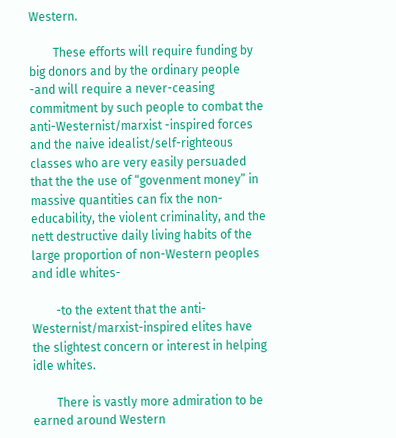Western.

        These efforts will require funding by big donors and by the ordinary people -and will require a never-ceasing commitment by such people to combat the anti-Westernist/marxist -inspired forces and the naive idealist/self-righteous classes who are very easily persuaded that the the use of “govenment money” in massive quantities can fix the non-educability, the violent criminality, and the nett destructive daily living habits of the large proportion of non-Western peoples and idle whites-

        -to the extent that the anti-Westernist/marxist-inspired elites have the slightest concern or interest in helping idle whites.

        There is vastly more admiration to be earned around Western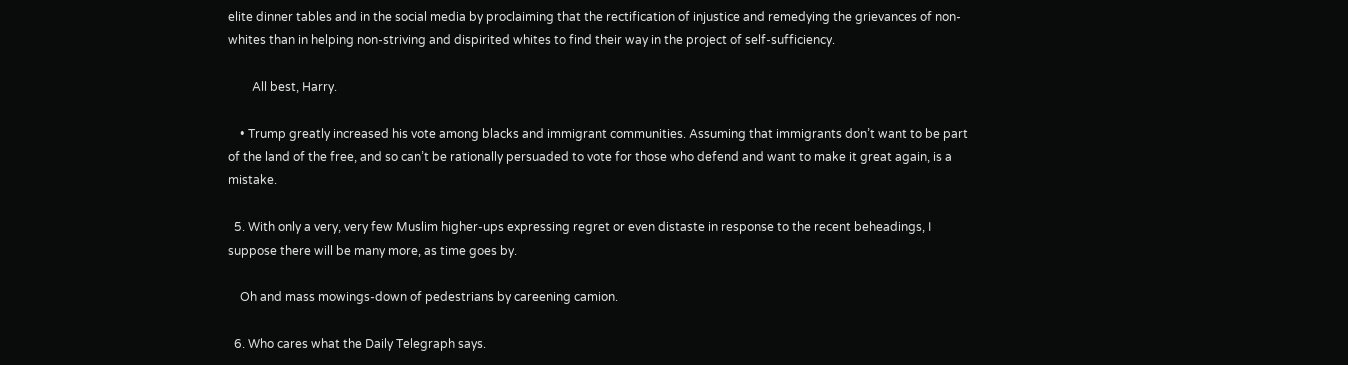elite dinner tables and in the social media by proclaiming that the rectification of injustice and remedying the grievances of non-whites than in helping non-striving and dispirited whites to find their way in the project of self-sufficiency.

        All best, Harry.

    • Trump greatly increased his vote among blacks and immigrant communities. Assuming that immigrants don’t want to be part of the land of the free, and so can’t be rationally persuaded to vote for those who defend and want to make it great again, is a mistake.

  5. With only a very, very few Muslim higher-ups expressing regret or even distaste in response to the recent beheadings, I suppose there will be many more, as time goes by.

    Oh and mass mowings-down of pedestrians by careening camion.

  6. Who cares what the Daily Telegraph says.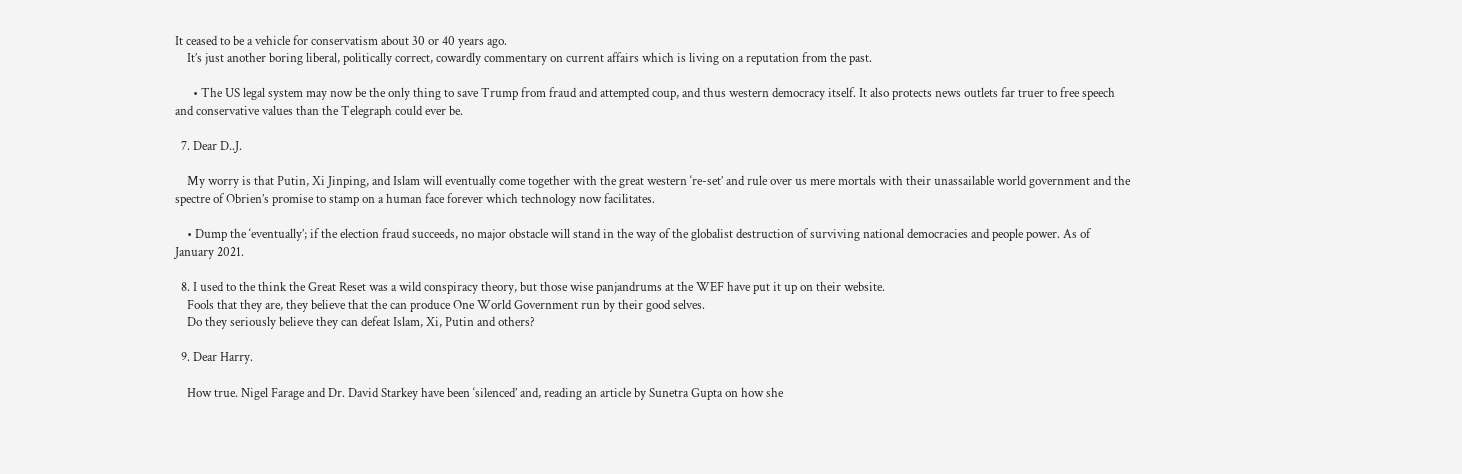It ceased to be a vehicle for conservatism about 30 or 40 years ago.
    It’s just another boring liberal, politically correct, cowardly commentary on current affairs which is living on a reputation from the past.

      • The US legal system may now be the only thing to save Trump from fraud and attempted coup, and thus western democracy itself. It also protects news outlets far truer to free speech and conservative values than the Telegraph could ever be.

  7. Dear D..J.

    My worry is that Putin, Xi Jinping, and Islam will eventually come together with the great western ‘re-set’ and rule over us mere mortals with their unassailable world government and the spectre of Obrien’s promise to stamp on a human face forever which technology now facilitates.

    • Dump the ‘eventually’; if the election fraud succeeds, no major obstacle will stand in the way of the globalist destruction of surviving national democracies and people power. As of January 2021.

  8. I used to the think the Great Reset was a wild conspiracy theory, but those wise panjandrums at the WEF have put it up on their website.
    Fools that they are, they believe that the can produce One World Government run by their good selves.
    Do they seriously believe they can defeat Islam, Xi, Putin and others?

  9. Dear Harry.

    How true. Nigel Farage and Dr. David Starkey have been ‘silenced’ and, reading an article by Sunetra Gupta on how she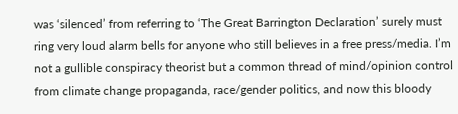was ‘silenced’ from referring to ‘The Great Barrington Declaration’ surely must ring very loud alarm bells for anyone who still believes in a free press/media. I’m not a gullible conspiracy theorist but a common thread of mind/opinion control from climate change propaganda, race/gender politics, and now this bloody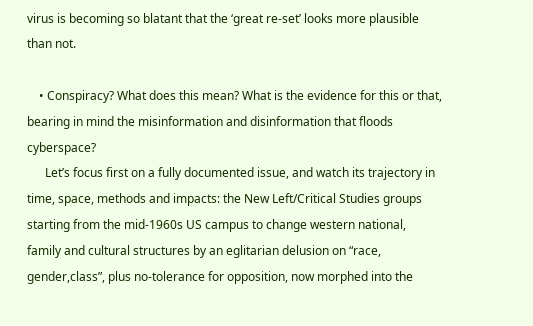virus is becoming so blatant that the ‘great re-set’ looks more plausible than not.

    • Conspiracy? What does this mean? What is the evidence for this or that, bearing in mind the misinformation and disinformation that floods cyberspace?
      Let’s focus first on a fully documented issue, and watch its trajectory in time, space, methods and impacts: the New Left/Critical Studies groups starting from the mid-1960s US campus to change western national, family and cultural structures by an eglitarian delusion on “race, gender,class”, plus no-tolerance for opposition, now morphed into the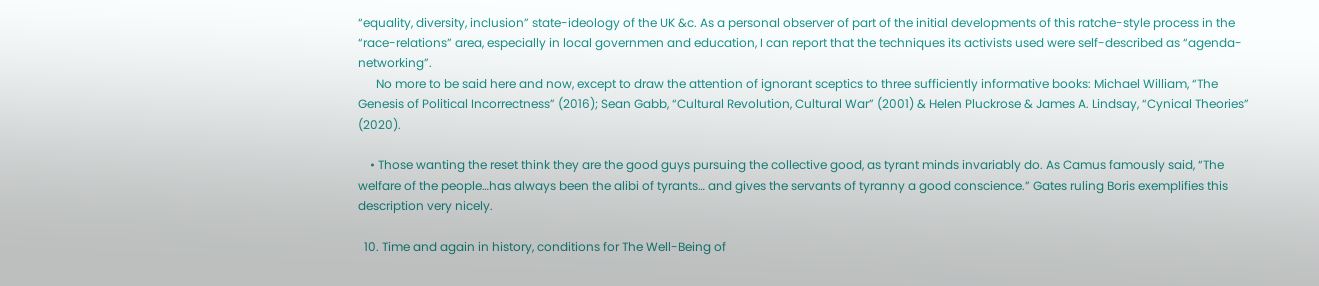“equality, diversity, inclusion” state-ideology of the UK &c. As a personal observer of part of the initial developments of this ratche-style process in the “race-relations” area, especially in local governmen and education, I can report that the techniques its activists used were self-described as “agenda-networking”.
      No more to be said here and now, except to draw the attention of ignorant sceptics to three sufficiently informative books: Michael William, “The Genesis of Political Incorrectness” (2016); Sean Gabb, “Cultural Revolution, Cultural War” (2001) & Helen Pluckrose & James A. Lindsay, “Cynical Theories” (2020).

    • Those wanting the reset think they are the good guys pursuing the collective good, as tyrant minds invariably do. As Camus famously said, “The welfare of the people…has always been the alibi of tyrants… and gives the servants of tyranny a good conscience.” Gates ruling Boris exemplifies this description very nicely.

  10. Time and again in history, conditions for The Well-Being of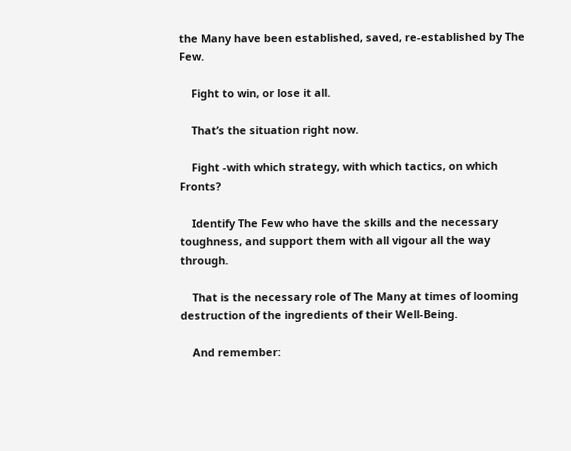the Many have been established, saved, re-established by The Few.

    Fight to win, or lose it all.

    That’s the situation right now.

    Fight -with which strategy, with which tactics, on which Fronts?

    Identify The Few who have the skills and the necessary toughness, and support them with all vigour all the way through.

    That is the necessary role of The Many at times of looming destruction of the ingredients of their Well-Being.

    And remember: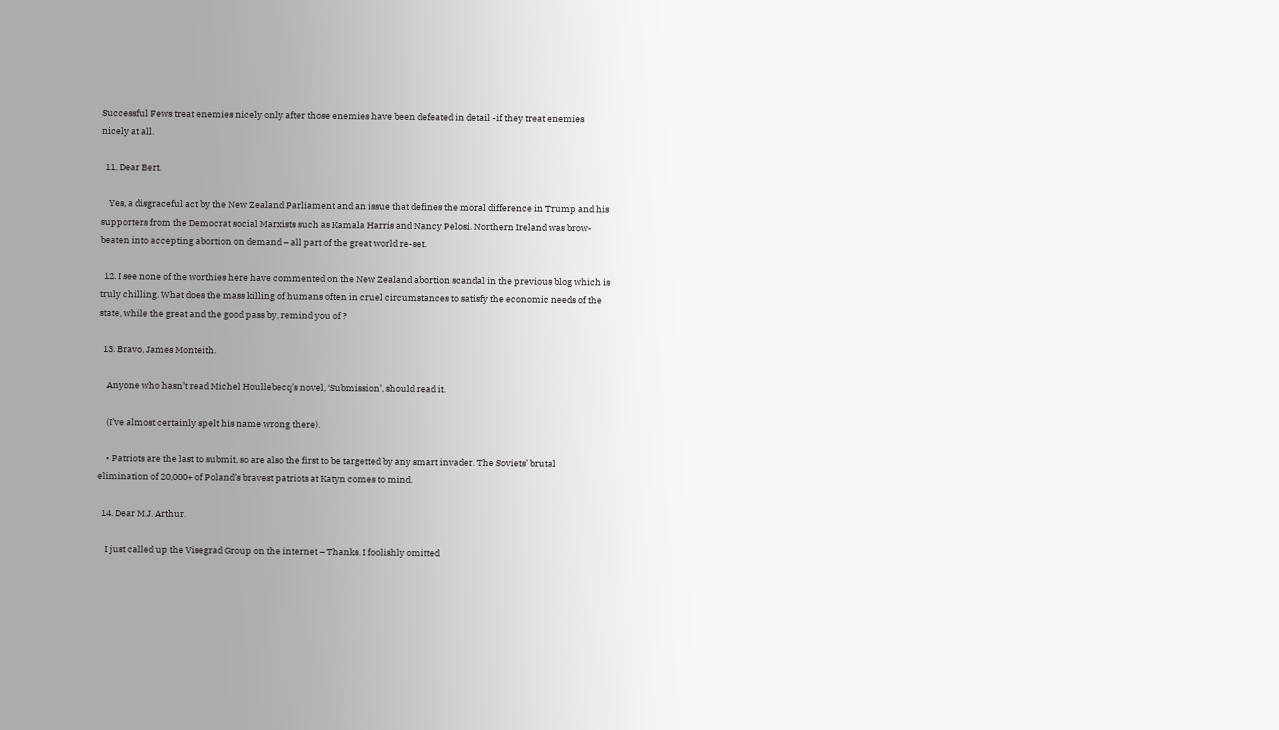Successful Fews treat enemies nicely only after those enemies have been defeated in detail -if they treat enemies nicely at all.

  11. Dear Bert.

    Yes, a disgraceful act by the New Zealand Parliament and an issue that defines the moral difference in Trump and his supporters from the Democrat social Marxists such as Kamala Harris and Nancy Pelosi. Northern Ireland was brow-beaten into accepting abortion on demand – all part of the great world re-set.

  12. I see none of the worthies here have commented on the New Zealand abortion scandal in the previous blog which is truly chilling. What does the mass killing of humans often in cruel circumstances to satisfy the economic needs of the state, while the great and the good pass by, remind you of ?

  13. Bravo, James Monteith.

    Anyone who hasn’t read Michel Houllebecq’s novel, ‘Submission’, should read it.

    (I’ve almost certainly spelt his name wrong there).

    • Patriots are the last to submit, so are also the first to be targetted by any smart invader. The Soviets’ brutal elimination of 20,000+ of Poland’s bravest patriots at Katyn comes to mind.

  14. Dear M.J. Arthur.

    I just called up the Visegrad Group on the internet – Thanks. I foolishly omitted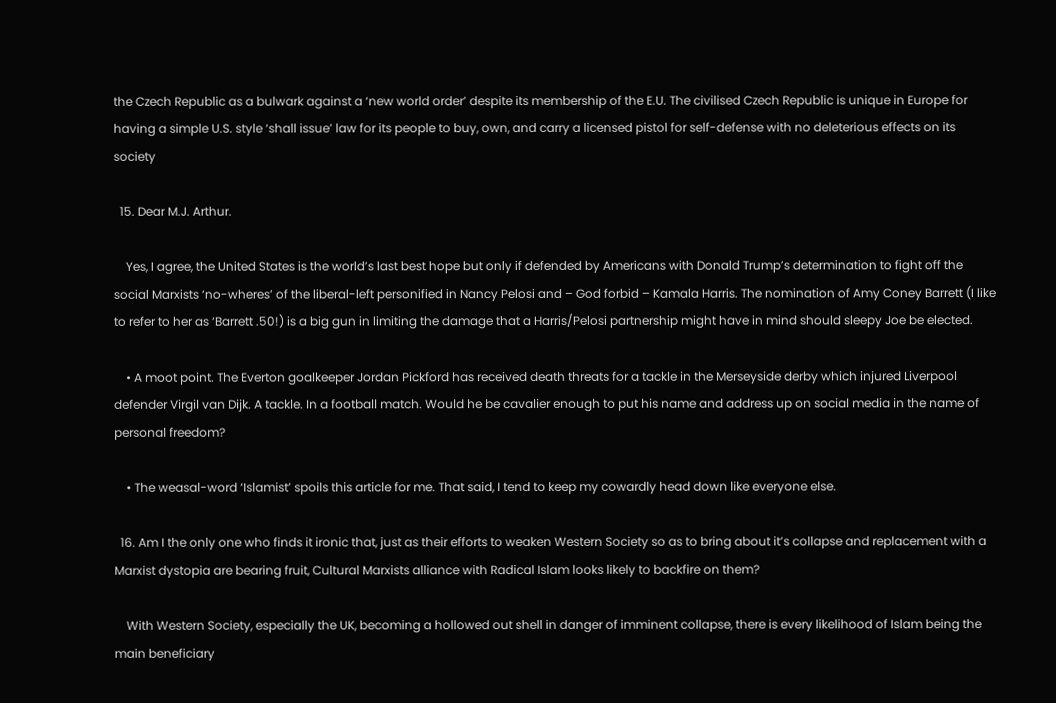the Czech Republic as a bulwark against a ‘new world order’ despite its membership of the E.U. The civilised Czech Republic is unique in Europe for having a simple U.S. style ‘shall issue’ law for its people to buy, own, and carry a licensed pistol for self-defense with no deleterious effects on its society

  15. Dear M.J. Arthur.

    Yes, I agree, the United States is the world’s last best hope but only if defended by Americans with Donald Trump’s determination to fight off the social Marxists ‘no-wheres’ of the liberal-left personified in Nancy Pelosi and – God forbid – Kamala Harris. The nomination of Amy Coney Barrett (I like to refer to her as ‘Barrett .50!) is a big gun in limiting the damage that a Harris/Pelosi partnership might have in mind should sleepy Joe be elected.

    • A moot point. The Everton goalkeeper Jordan Pickford has received death threats for a tackle in the Merseyside derby which injured Liverpool defender Virgil van Dijk. A tackle. In a football match. Would he be cavalier enough to put his name and address up on social media in the name of personal freedom?

    • The weasal-word ‘Islamist’ spoils this article for me. That said, I tend to keep my cowardly head down like everyone else.

  16. Am I the only one who finds it ironic that, just as their efforts to weaken Western Society so as to bring about it’s collapse and replacement with a Marxist dystopia are bearing fruit, Cultural Marxists alliance with Radical Islam looks likely to backfire on them?

    With Western Society, especially the UK, becoming a hollowed out shell in danger of imminent collapse, there is every likelihood of Islam being the main beneficiary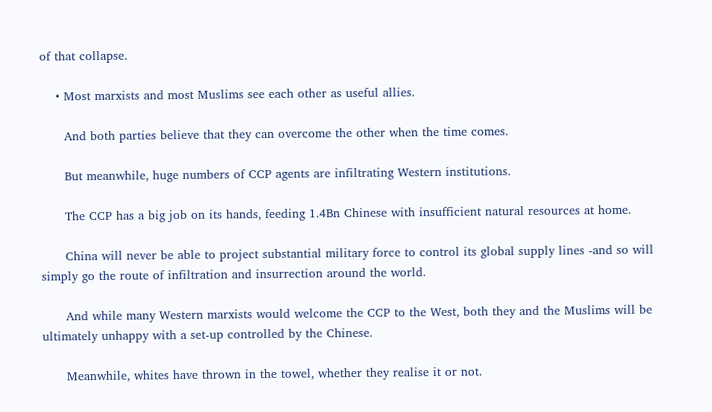of that collapse.

    • Most marxists and most Muslims see each other as useful allies.

      And both parties believe that they can overcome the other when the time comes.

      But meanwhile, huge numbers of CCP agents are infiltrating Western institutions.

      The CCP has a big job on its hands, feeding 1.4Bn Chinese with insufficient natural resources at home.

      China will never be able to project substantial military force to control its global supply lines -and so will simply go the route of infiltration and insurrection around the world.

      And while many Western marxists would welcome the CCP to the West, both they and the Muslims will be ultimately unhappy with a set-up controlled by the Chinese.

      Meanwhile, whites have thrown in the towel, whether they realise it or not.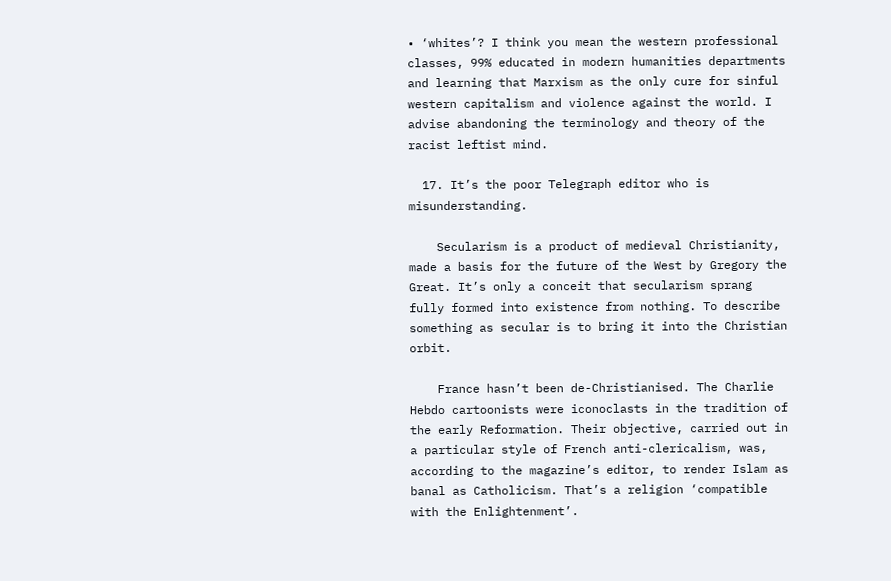• ‘whites’? I think you mean the western professional classes, 99% educated in modern humanities departments and learning that Marxism as the only cure for sinful western capitalism and violence against the world. I advise abandoning the terminology and theory of the racist leftist mind.

  17. It’s the poor Telegraph editor who is misunderstanding.

    Secularism is a product of medieval Christianity, made a basis for the future of the West by Gregory the Great. It’s only a conceit that secularism sprang fully formed into existence from nothing. To describe something as secular is to bring it into the Christian orbit.

    France hasn’t been de-Christianised. The Charlie Hebdo cartoonists were iconoclasts in the tradition of the early Reformation. Their objective, carried out in a particular style of French anti-clericalism, was, according to the magazine’s editor, to render Islam as banal as Catholicism. That’s a religion ‘compatible with the Enlightenment’.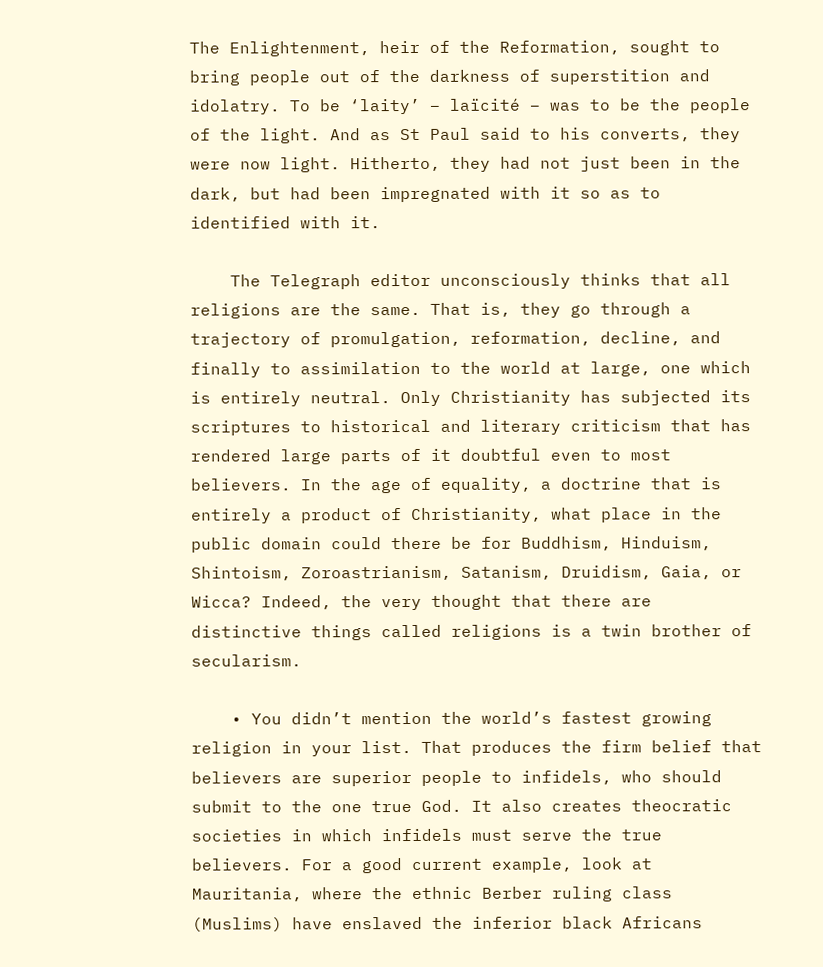The Enlightenment, heir of the Reformation, sought to bring people out of the darkness of superstition and idolatry. To be ‘laity’ – laïcité – was to be the people of the light. And as St Paul said to his converts, they were now light. Hitherto, they had not just been in the dark, but had been impregnated with it so as to identified with it.

    The Telegraph editor unconsciously thinks that all religions are the same. That is, they go through a trajectory of promulgation, reformation, decline, and finally to assimilation to the world at large, one which is entirely neutral. Only Christianity has subjected its scriptures to historical and literary criticism that has rendered large parts of it doubtful even to most believers. In the age of equality, a doctrine that is entirely a product of Christianity, what place in the public domain could there be for Buddhism, Hinduism, Shintoism, Zoroastrianism, Satanism, Druidism, Gaia, or Wicca? Indeed, the very thought that there are distinctive things called religions is a twin brother of secularism.

    • You didn’t mention the world’s fastest growing religion in your list. That produces the firm belief that believers are superior people to infidels, who should submit to the one true God. It also creates theocratic societies in which infidels must serve the true believers. For a good current example, look at Mauritania, where the ethnic Berber ruling class (Muslims) have enslaved the inferior black Africans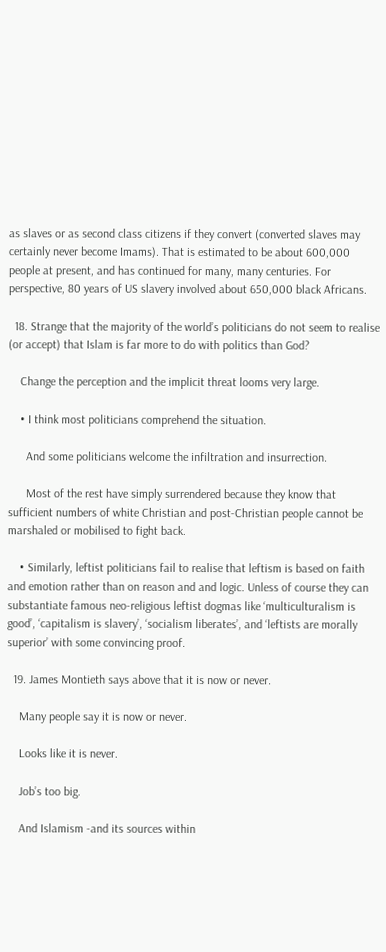as slaves or as second class citizens if they convert (converted slaves may certainly never become Imams). That is estimated to be about 600,000 people at present, and has continued for many, many centuries. For perspective, 80 years of US slavery involved about 650,000 black Africans.

  18. Strange that the majority of the world’s politicians do not seem to realise (or accept) that Islam is far more to do with politics than God?

    Change the perception and the implicit threat looms very large.

    • I think most politicians comprehend the situation.

      And some politicians welcome the infiltration and insurrection.

      Most of the rest have simply surrendered because they know that sufficient numbers of white Christian and post-Christian people cannot be marshaled or mobilised to fight back.

    • Similarly, leftist politicians fail to realise that leftism is based on faith and emotion rather than on reason and and logic. Unless of course they can substantiate famous neo-religious leftist dogmas like ‘multiculturalism is good’, ‘capitalism is slavery’, ‘socialism liberates’, and ‘leftists are morally superior’ with some convincing proof.

  19. James Montieth says above that it is now or never.

    Many people say it is now or never.

    Looks like it is never.

    Job’s too big.

    And Islamism -and its sources within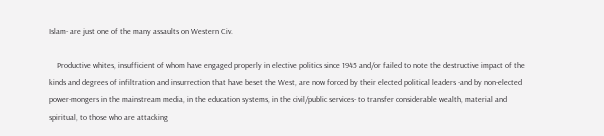Islam- are just one of the many assaults on Western Civ.

    Productive whites, insufficient of whom have engaged properly in elective politics since 1945 and/or failed to note the destructive impact of the kinds and degrees of infiltration and insurrection that have beset the West, are now forced by their elected political leaders -and by non-elected power-mongers in the mainstream media, in the education systems, in the civil/public services- to transfer considerable wealth, material and spiritual, to those who are attacking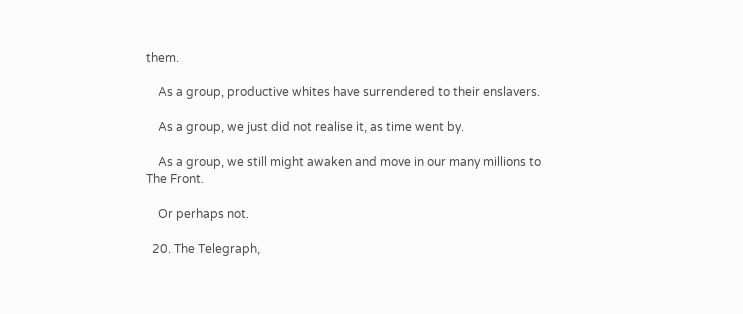them.

    As a group, productive whites have surrendered to their enslavers.

    As a group, we just did not realise it, as time went by.

    As a group, we still might awaken and move in our many millions to The Front.

    Or perhaps not.

  20. The Telegraph,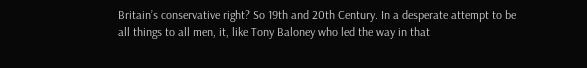Britain’s conservative right? So 19th and 20th Century. In a desperate attempt to be all things to all men, it, like Tony Baloney who led the way in that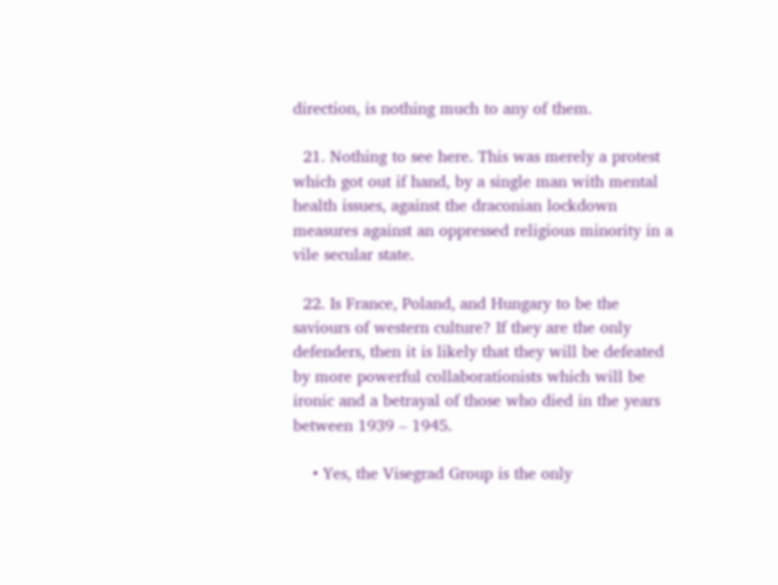direction, is nothing much to any of them.

  21. Nothing to see here. This was merely a protest which got out if hand, by a single man with mental health issues, against the draconian lockdown measures against an oppressed religious minority in a vile secular state.

  22. Is France, Poland, and Hungary to be the saviours of western culture? If they are the only defenders, then it is likely that they will be defeated by more powerful collaborationists which will be ironic and a betrayal of those who died in the years between 1939 – 1945.

    • Yes, the Visegrad Group is the only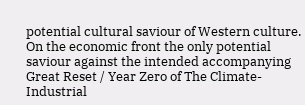potential cultural saviour of Western culture. On the economic front the only potential saviour against the intended accompanying Great Reset / Year Zero of The Climate-Industrial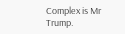Complex is Mr Trump.